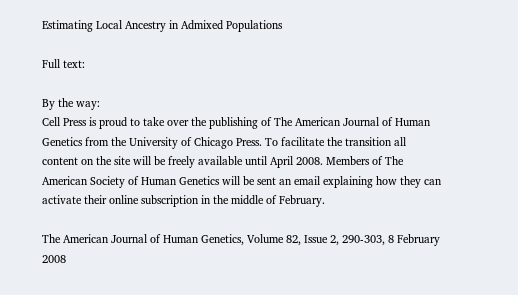Estimating Local Ancestry in Admixed Populations

Full text:

By the way:
Cell Press is proud to take over the publishing of The American Journal of Human Genetics from the University of Chicago Press. To facilitate the transition all content on the site will be freely available until April 2008. Members of The American Society of Human Genetics will be sent an email explaining how they can activate their online subscription in the middle of February.

The American Journal of Human Genetics, Volume 82, Issue 2, 290-303, 8 February 2008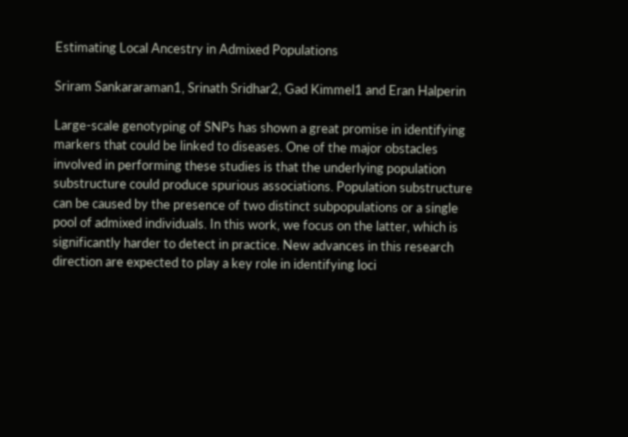Estimating Local Ancestry in Admixed Populations

Sriram Sankararaman1, Srinath Sridhar2, Gad Kimmel1 and Eran Halperin

Large-scale genotyping of SNPs has shown a great promise in identifying markers that could be linked to diseases. One of the major obstacles involved in performing these studies is that the underlying population substructure could produce spurious associations. Population substructure can be caused by the presence of two distinct subpopulations or a single pool of admixed individuals. In this work, we focus on the latter, which is significantly harder to detect in practice. New advances in this research direction are expected to play a key role in identifying loci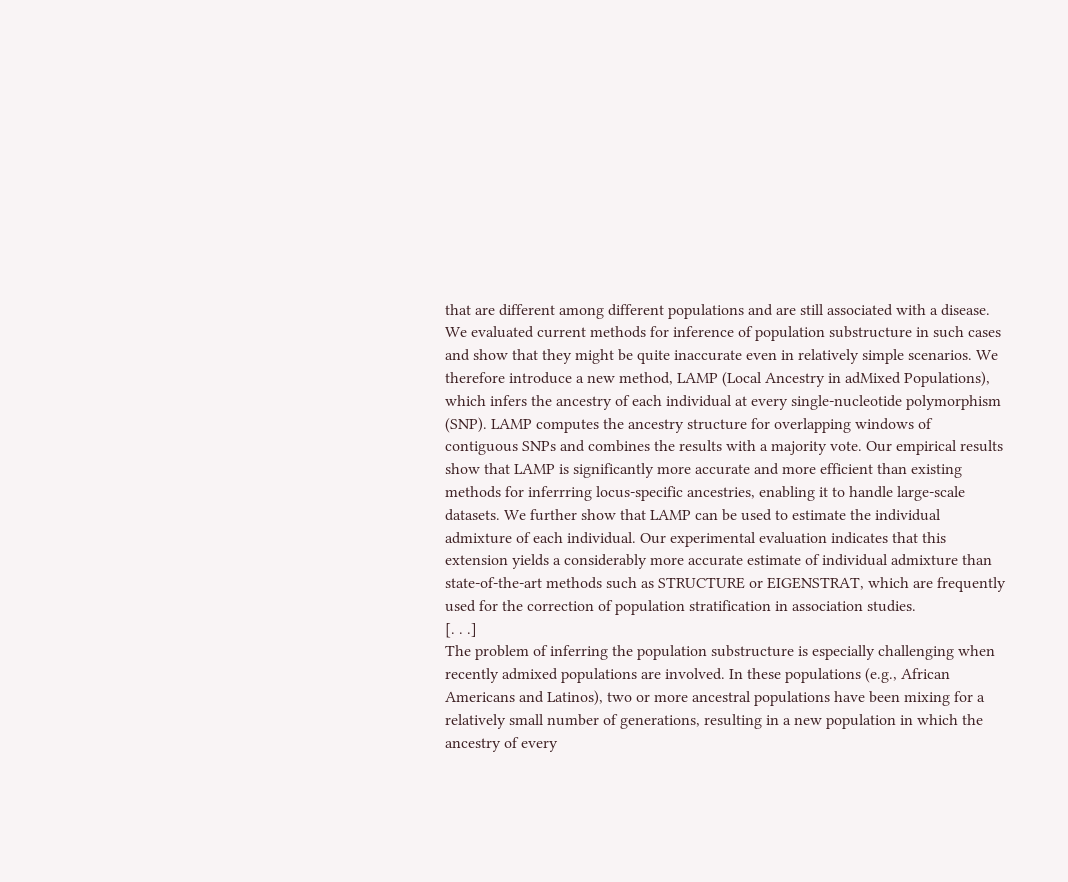that are different among different populations and are still associated with a disease. We evaluated current methods for inference of population substructure in such cases and show that they might be quite inaccurate even in relatively simple scenarios. We therefore introduce a new method, LAMP (Local Ancestry in adMixed Populations), which infers the ancestry of each individual at every single-nucleotide polymorphism (SNP). LAMP computes the ancestry structure for overlapping windows of contiguous SNPs and combines the results with a majority vote. Our empirical results show that LAMP is significantly more accurate and more efficient than existing methods for inferrring locus-specific ancestries, enabling it to handle large-scale datasets. We further show that LAMP can be used to estimate the individual admixture of each individual. Our experimental evaluation indicates that this extension yields a considerably more accurate estimate of individual admixture than state-of-the-art methods such as STRUCTURE or EIGENSTRAT, which are frequently used for the correction of population stratification in association studies.
[. . .]
The problem of inferring the population substructure is especially challenging when recently admixed populations are involved. In these populations (e.g., African Americans and Latinos), two or more ancestral populations have been mixing for a relatively small number of generations, resulting in a new population in which the ancestry of every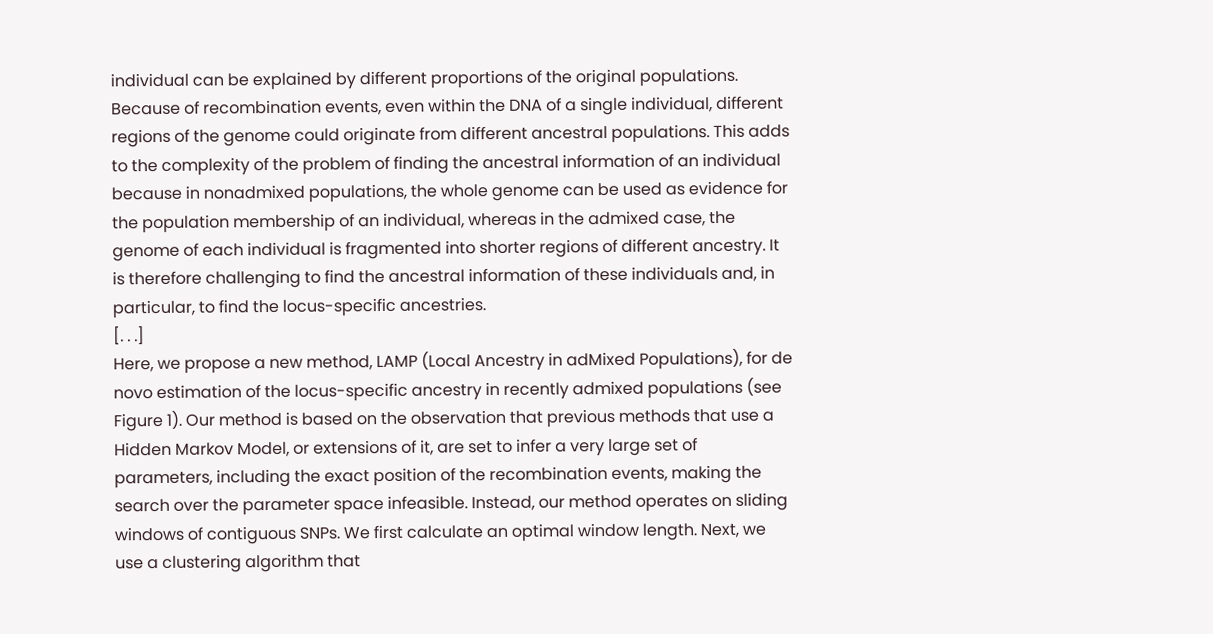individual can be explained by different proportions of the original populations. Because of recombination events, even within the DNA of a single individual, different regions of the genome could originate from different ancestral populations. This adds to the complexity of the problem of finding the ancestral information of an individual because in nonadmixed populations, the whole genome can be used as evidence for the population membership of an individual, whereas in the admixed case, the genome of each individual is fragmented into shorter regions of different ancestry. It is therefore challenging to find the ancestral information of these individuals and, in particular, to find the locus-specific ancestries.
[. . .]
Here, we propose a new method, LAMP (Local Ancestry in adMixed Populations), for de novo estimation of the locus-specific ancestry in recently admixed populations (see Figure 1). Our method is based on the observation that previous methods that use a Hidden Markov Model, or extensions of it, are set to infer a very large set of parameters, including the exact position of the recombination events, making the search over the parameter space infeasible. Instead, our method operates on sliding windows of contiguous SNPs. We first calculate an optimal window length. Next, we use a clustering algorithm that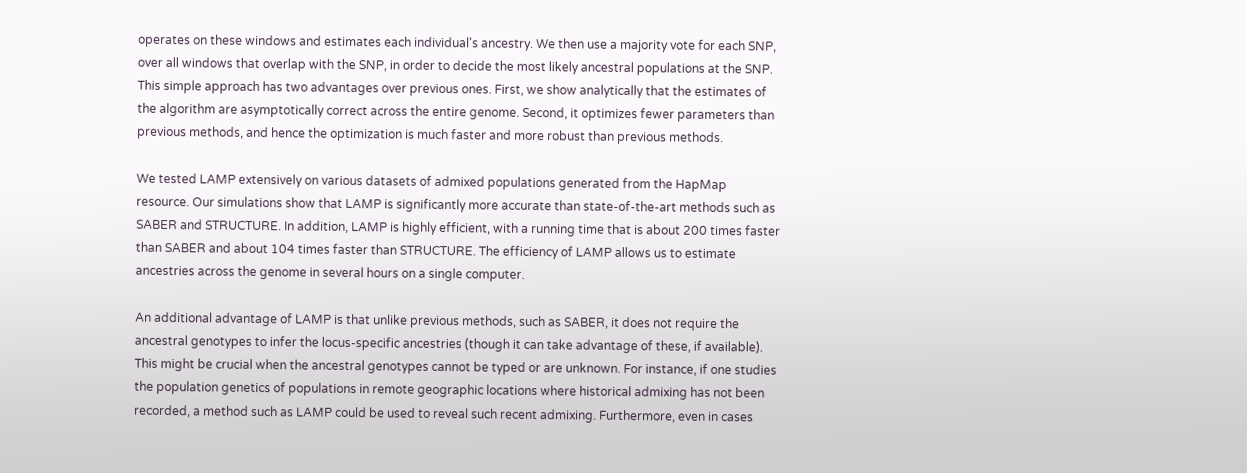operates on these windows and estimates each individual's ancestry. We then use a majority vote for each SNP, over all windows that overlap with the SNP, in order to decide the most likely ancestral populations at the SNP. This simple approach has two advantages over previous ones. First, we show analytically that the estimates of the algorithm are asymptotically correct across the entire genome. Second, it optimizes fewer parameters than previous methods, and hence the optimization is much faster and more robust than previous methods.

We tested LAMP extensively on various datasets of admixed populations generated from the HapMap resource. Our simulations show that LAMP is significantly more accurate than state-of-the-art methods such as SABER and STRUCTURE. In addition, LAMP is highly efficient, with a running time that is about 200 times faster than SABER and about 104 times faster than STRUCTURE. The efficiency of LAMP allows us to estimate ancestries across the genome in several hours on a single computer.

An additional advantage of LAMP is that unlike previous methods, such as SABER, it does not require the ancestral genotypes to infer the locus-specific ancestries (though it can take advantage of these, if available). This might be crucial when the ancestral genotypes cannot be typed or are unknown. For instance, if one studies the population genetics of populations in remote geographic locations where historical admixing has not been recorded, a method such as LAMP could be used to reveal such recent admixing. Furthermore, even in cases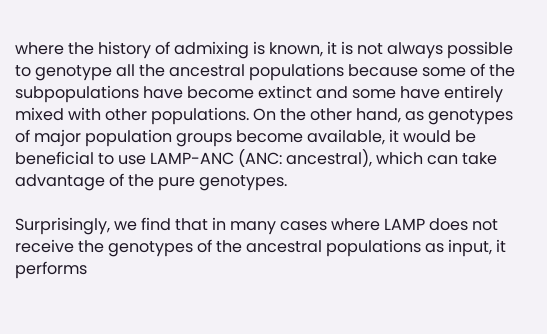where the history of admixing is known, it is not always possible to genotype all the ancestral populations because some of the subpopulations have become extinct and some have entirely mixed with other populations. On the other hand, as genotypes of major population groups become available, it would be beneficial to use LAMP-ANC (ANC: ancestral), which can take advantage of the pure genotypes.

Surprisingly, we find that in many cases where LAMP does not receive the genotypes of the ancestral populations as input, it performs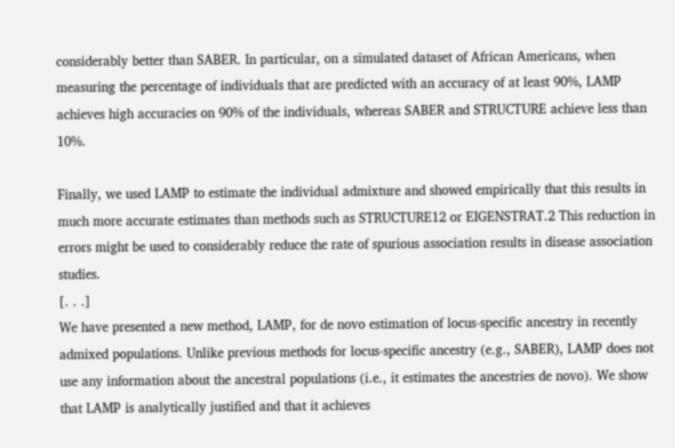considerably better than SABER. In particular, on a simulated dataset of African Americans, when measuring the percentage of individuals that are predicted with an accuracy of at least 90%, LAMP achieves high accuracies on 90% of the individuals, whereas SABER and STRUCTURE achieve less than 10%.

Finally, we used LAMP to estimate the individual admixture and showed empirically that this results in much more accurate estimates than methods such as STRUCTURE12 or EIGENSTRAT.2 This reduction in errors might be used to considerably reduce the rate of spurious association results in disease association studies.
[. . .]
We have presented a new method, LAMP, for de novo estimation of locus-specific ancestry in recently admixed populations. Unlike previous methods for locus-specific ancestry (e.g., SABER), LAMP does not use any information about the ancestral populations (i.e., it estimates the ancestries de novo). We show that LAMP is analytically justified and that it achieves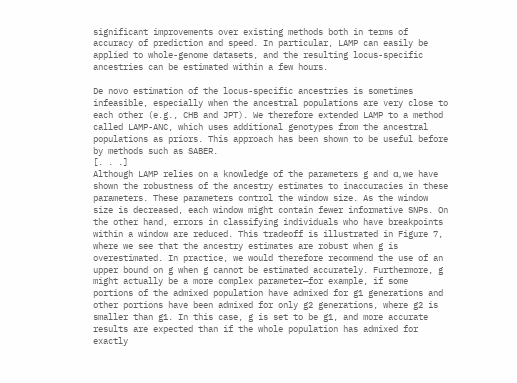significant improvements over existing methods both in terms of accuracy of prediction and speed. In particular, LAMP can easily be applied to whole-genome datasets, and the resulting locus-specific ancestries can be estimated within a few hours.

De novo estimation of the locus-specific ancestries is sometimes infeasible, especially when the ancestral populations are very close to each other (e.g., CHB and JPT). We therefore extended LAMP to a method called LAMP-ANC, which uses additional genotypes from the ancestral populations as priors. This approach has been shown to be useful before by methods such as SABER.
[. . .]
Although LAMP relies on a knowledge of the parameters g and α, we have shown the robustness of the ancestry estimates to inaccuracies in these parameters. These parameters control the window size. As the window size is decreased, each window might contain fewer informative SNPs. On the other hand, errors in classifying individuals who have breakpoints within a window are reduced. This tradeoff is illustrated in Figure 7, where we see that the ancestry estimates are robust when g is overestimated. In practice, we would therefore recommend the use of an upper bound on g when g cannot be estimated accurately. Furthermore, g might actually be a more complex parameter—for example, if some portions of the admixed population have admixed for g1 generations and other portions have been admixed for only g2 generations, where g2 is smaller than g1. In this case, g is set to be g1, and more accurate results are expected than if the whole population has admixed for exactly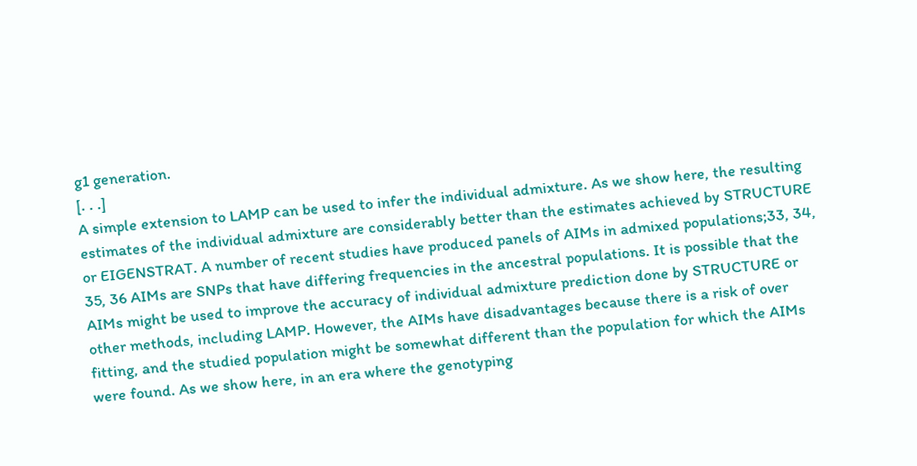g1 generation.
[. . .]
A simple extension to LAMP can be used to infer the individual admixture. As we show here, the resulting estimates of the individual admixture are considerably better than the estimates achieved by STRUCTURE or EIGENSTRAT. A number of recent studies have produced panels of AIMs in admixed populations;33, 34, 35, 36 AIMs are SNPs that have differing frequencies in the ancestral populations. It is possible that the AIMs might be used to improve the accuracy of individual admixture prediction done by STRUCTURE or other methods, including LAMP. However, the AIMs have disadvantages because there is a risk of over fitting, and the studied population might be somewhat different than the population for which the AIMs were found. As we show here, in an era where the genotyping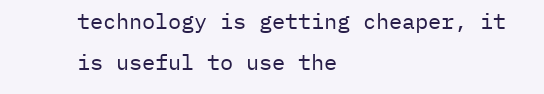technology is getting cheaper, it is useful to use the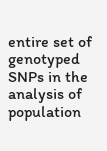entire set of genotyped SNPs in the analysis of population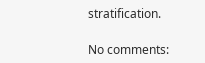stratification.

No comments: